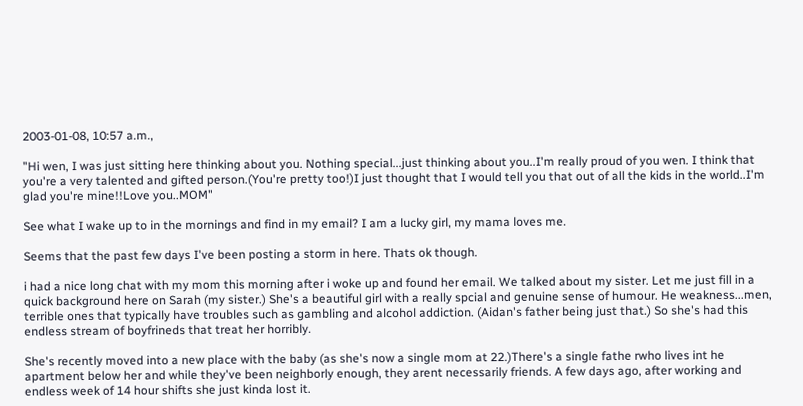2003-01-08, 10:57 a.m.,

"Hi wen, I was just sitting here thinking about you. Nothing special...just thinking about you..I'm really proud of you wen. I think that you're a very talented and gifted person.(You're pretty too!)I just thought that I would tell you that out of all the kids in the world..I'm glad you're mine!!Love you..MOM"

See what I wake up to in the mornings and find in my email? I am a lucky girl, my mama loves me.

Seems that the past few days I've been posting a storm in here. Thats ok though.

i had a nice long chat with my mom this morning after i woke up and found her email. We talked about my sister. Let me just fill in a quick background here on Sarah (my sister.) She's a beautiful girl with a really spcial and genuine sense of humour. He weakness...men, terrible ones that typically have troubles such as gambling and alcohol addiction. (Aidan's father being just that.) So she's had this endless stream of boyfrineds that treat her horribly.

She's recently moved into a new place with the baby (as she's now a single mom at 22.)There's a single fathe rwho lives int he apartment below her and while they've been neighborly enough, they arent necessarily friends. A few days ago, after working and endless week of 14 hour shifts she just kinda lost it.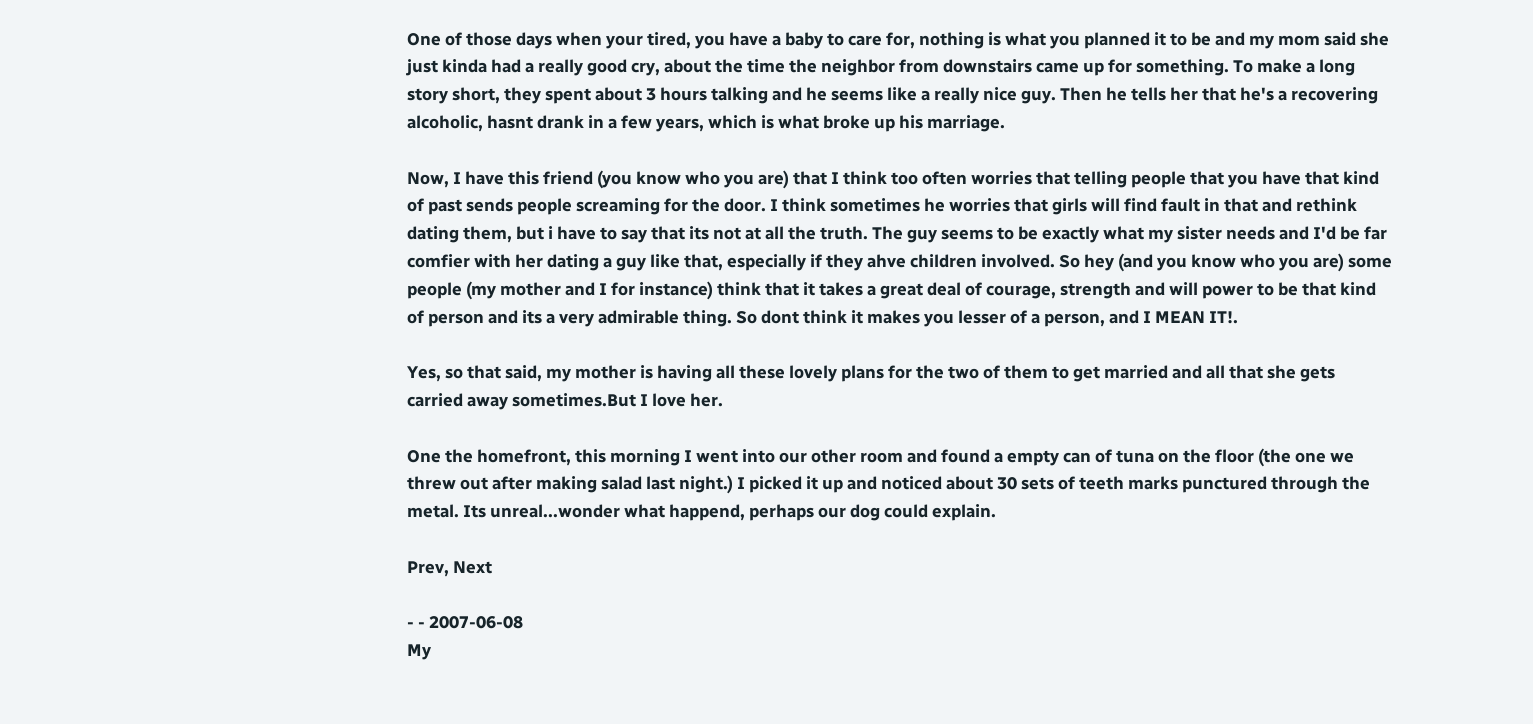One of those days when your tired, you have a baby to care for, nothing is what you planned it to be and my mom said she just kinda had a really good cry, about the time the neighbor from downstairs came up for something. To make a long story short, they spent about 3 hours talking and he seems like a really nice guy. Then he tells her that he's a recovering alcoholic, hasnt drank in a few years, which is what broke up his marriage.

Now, I have this friend (you know who you are) that I think too often worries that telling people that you have that kind of past sends people screaming for the door. I think sometimes he worries that girls will find fault in that and rethink dating them, but i have to say that its not at all the truth. The guy seems to be exactly what my sister needs and I'd be far comfier with her dating a guy like that, especially if they ahve children involved. So hey (and you know who you are) some people (my mother and I for instance) think that it takes a great deal of courage, strength and will power to be that kind of person and its a very admirable thing. So dont think it makes you lesser of a person, and I MEAN IT!.

Yes, so that said, my mother is having all these lovely plans for the two of them to get married and all that she gets carried away sometimes.But I love her.

One the homefront, this morning I went into our other room and found a empty can of tuna on the floor (the one we threw out after making salad last night.) I picked it up and noticed about 30 sets of teeth marks punctured through the metal. Its unreal...wonder what happend, perhaps our dog could explain.

Prev, Next

- - 2007-06-08
My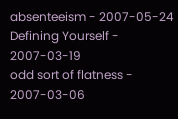absenteeism - 2007-05-24
Defining Yourself - 2007-03-19
odd sort of flatness - 2007-03-06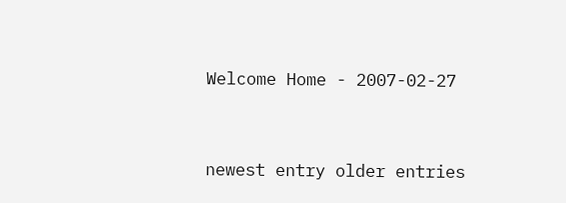Welcome Home - 2007-02-27


newest entry older entries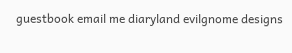guestbook email me diaryland evilgnome designs